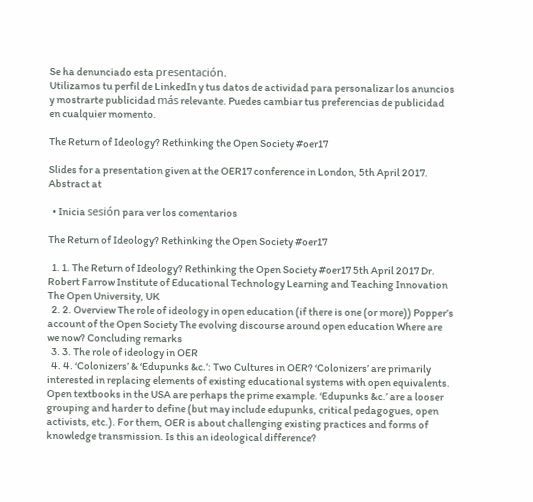Se ha denunciado esta presentación.
Utilizamos tu perfil de LinkedIn y tus datos de actividad para personalizar los anuncios y mostrarte publicidad más relevante. Puedes cambiar tus preferencias de publicidad en cualquier momento.

The Return of Ideology? Rethinking the Open Society #oer17

Slides for a presentation given at the OER17 conference in London, 5th April 2017. Abstract at

  • Inicia sesión para ver los comentarios

The Return of Ideology? Rethinking the Open Society #oer17

  1. 1. The Return of Ideology? Rethinking the Open Society #oer17 5th April 2017 Dr. Robert Farrow Institute of Educational Technology Learning and Teaching Innovation The Open University, UK
  2. 2. Overview The role of ideology in open education (if there is one (or more)) Popper’s account of the Open Society The evolving discourse around open education Where are we now? Concluding remarks
  3. 3. The role of ideology in OER
  4. 4. ‘Colonizers’ & ‘Edupunks &c.’: Two Cultures in OER? ‘Colonizers’ are primarily interested in replacing elements of existing educational systems with open equivalents. Open textbooks in the USA are perhaps the prime example. ‘Edupunks &c.’ are a looser grouping and harder to define (but may include edupunks, critical pedagogues, open activists, etc.). For them, OER is about challenging existing practices and forms of knowledge transmission. Is this an ideological difference?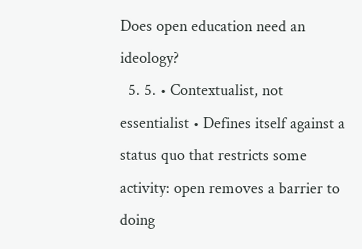Does open education need an ideology?
  5. 5. • Contextualist, not essentialist • Defines itself against a status quo that restricts some activity: open removes a barrier to doing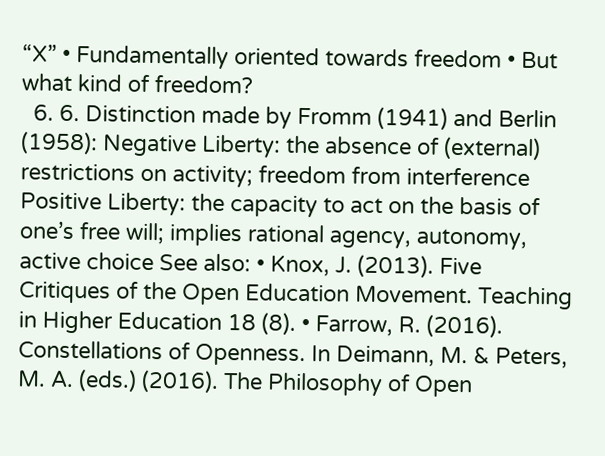“X” • Fundamentally oriented towards freedom • But what kind of freedom?
  6. 6. Distinction made by Fromm (1941) and Berlin (1958): Negative Liberty: the absence of (external) restrictions on activity; freedom from interference Positive Liberty: the capacity to act on the basis of one’s free will; implies rational agency, autonomy, active choice See also: • Knox, J. (2013). Five Critiques of the Open Education Movement. Teaching in Higher Education 18 (8). • Farrow, R. (2016). Constellations of Openness. In Deimann, M. & Peters, M. A. (eds.) (2016). The Philosophy of Open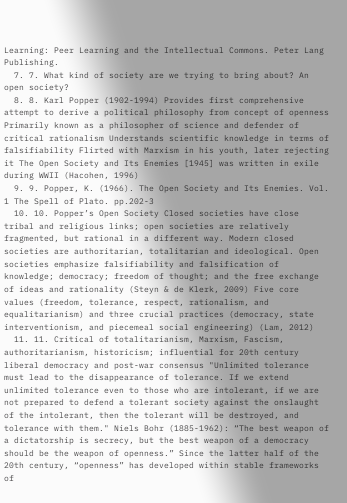Learning: Peer Learning and the Intellectual Commons. Peter Lang Publishing.
  7. 7. What kind of society are we trying to bring about? An open society?
  8. 8. Karl Popper (1902-1994) Provides first comprehensive attempt to derive a political philosophy from concept of openness Primarily known as a philosopher of science and defender of critical rationalism Understands scientific knowledge in terms of falsifiability Flirted with Marxism in his youth, later rejecting it The Open Society and Its Enemies [1945] was written in exile during WWII (Hacohen, 1996)
  9. 9. Popper, K. (1966). The Open Society and Its Enemies. Vol. 1 The Spell of Plato. pp.202-3
  10. 10. Popper’s Open Society Closed societies have close tribal and religious links; open societies are relatively fragmented, but rational in a different way. Modern closed societies are authoritarian, totalitarian and ideological. Open societies emphasize falsifiability and falsification of knowledge; democracy; freedom of thought; and the free exchange of ideas and rationality (Steyn & de Klerk, 2009) Five core values (freedom, tolerance, respect, rationalism, and equalitarianism) and three crucial practices (democracy, state interventionism, and piecemeal social engineering) (Lam, 2012)
  11. 11. Critical of totalitarianism, Marxism, Fascism, authoritarianism, historicism; influential for 20th century liberal democracy and post-war consensus "Unlimited tolerance must lead to the disappearance of tolerance. If we extend unlimited tolerance even to those who are intolerant, if we are not prepared to defend a tolerant society against the onslaught of the intolerant, then the tolerant will be destroyed, and tolerance with them." Niels Bohr (1885-1962): “The best weapon of a dictatorship is secrecy, but the best weapon of a democracy should be the weapon of openness.” Since the latter half of the 20th century, “openness” has developed within stable frameworks of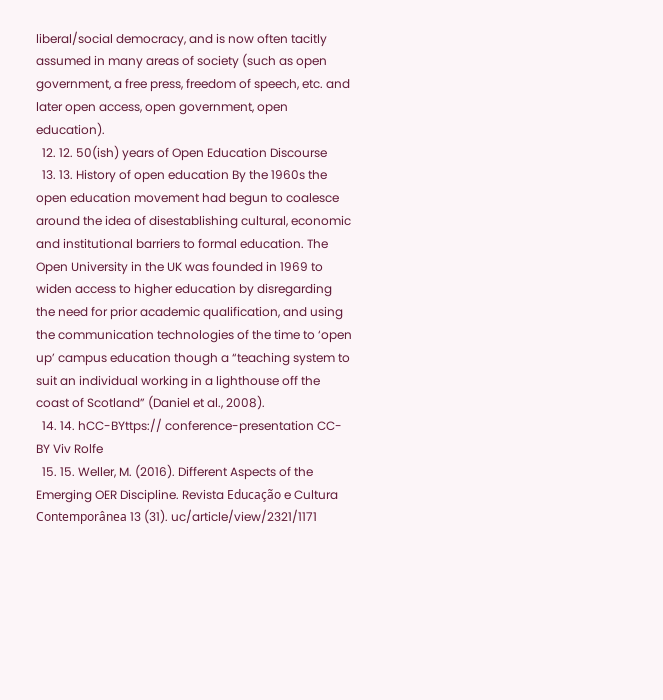liberal/social democracy, and is now often tacitly assumed in many areas of society (such as open government, a free press, freedom of speech, etc. and later open access, open government, open education).
  12. 12. 50(ish) years of Open Education Discourse
  13. 13. History of open education By the 1960s the open education movement had begun to coalesce around the idea of disestablishing cultural, economic and institutional barriers to formal education. The Open University in the UK was founded in 1969 to widen access to higher education by disregarding the need for prior academic qualification, and using the communication technologies of the time to ‘open up’ campus education though a “teaching system to suit an individual working in a lighthouse off the coast of Scotland” (Daniel et al., 2008).
  14. 14. hCC-BYttps:// conference-presentation CC-BY Viv Rolfe
  15. 15. Weller, M. (2016). Different Aspects of the Emerging OER Discipline. Revista Educação e Cultura Contemporânea 13 (31). uc/article/view/2321/1171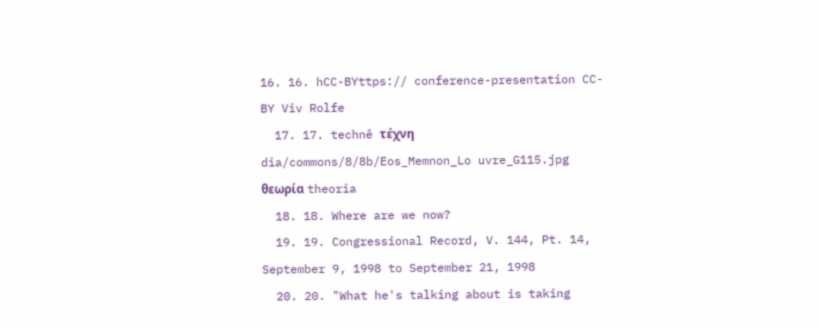16. 16. hCC-BYttps:// conference-presentation CC-BY Viv Rolfe
  17. 17. technê τέχνη dia/commons/8/8b/Eos_Memnon_Lo uvre_G115.jpg θεωρία theoria
  18. 18. Where are we now?
  19. 19. Congressional Record, V. 144, Pt. 14, September 9, 1998 to September 21, 1998
  20. 20. "What he's talking about is taking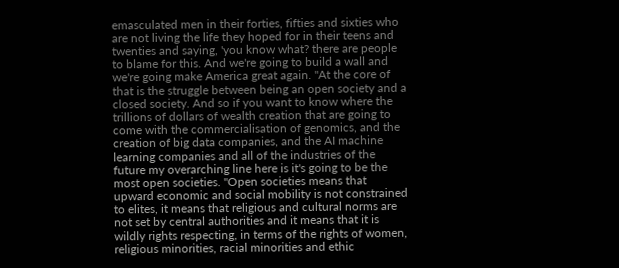emasculated men in their forties, fifties and sixties who are not living the life they hoped for in their teens and twenties and saying, 'you know what? there are people to blame for this. And we're going to build a wall and we're going make America great again. "At the core of that is the struggle between being an open society and a closed society. And so if you want to know where the trillions of dollars of wealth creation that are going to come with the commercialisation of genomics, and the creation of big data companies, and the AI machine learning companies and all of the industries of the future my overarching line here is it's going to be the most open societies. "Open societies means that upward economic and social mobility is not constrained to elites, it means that religious and cultural norms are not set by central authorities and it means that it is wildly rights respecting, in terms of the rights of women, religious minorities, racial minorities and ethic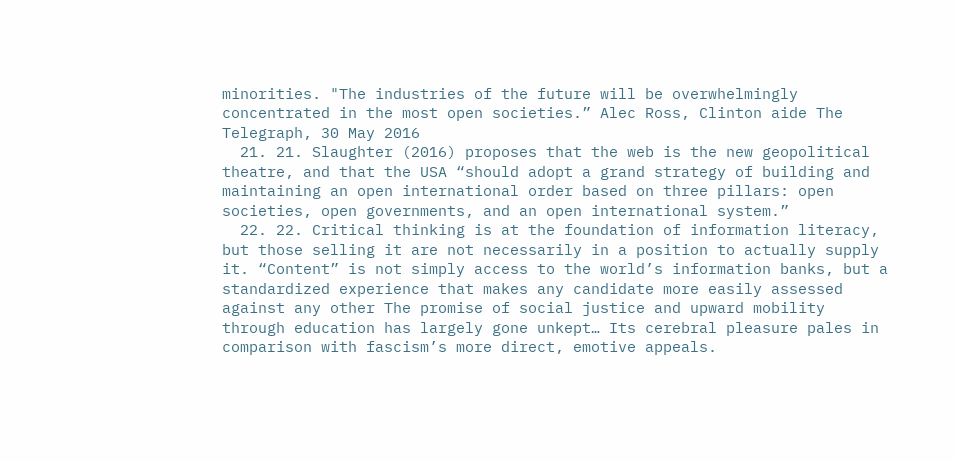minorities. "The industries of the future will be overwhelmingly concentrated in the most open societies.” Alec Ross, Clinton aide The Telegraph, 30 May 2016
  21. 21. Slaughter (2016) proposes that the web is the new geopolitical theatre, and that the USA “should adopt a grand strategy of building and maintaining an open international order based on three pillars: open societies, open governments, and an open international system.”
  22. 22. Critical thinking is at the foundation of information literacy, but those selling it are not necessarily in a position to actually supply it. “Content” is not simply access to the world’s information banks, but a standardized experience that makes any candidate more easily assessed against any other The promise of social justice and upward mobility through education has largely gone unkept… Its cerebral pleasure pales in comparison with fascism’s more direct, emotive appeals.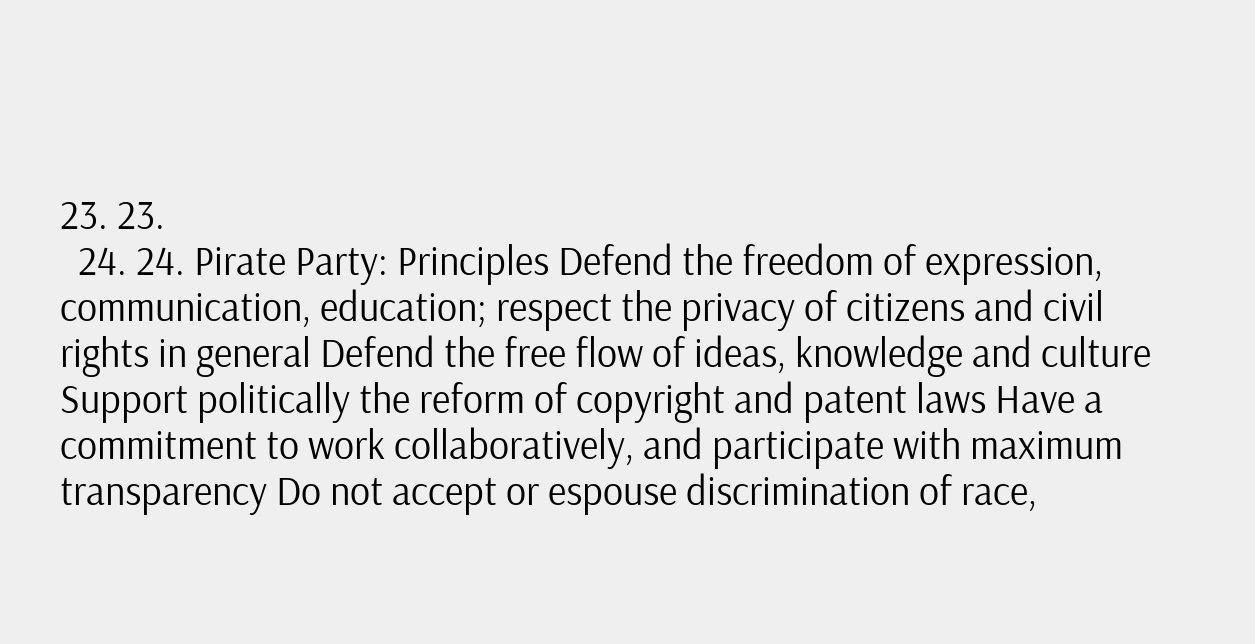23. 23.
  24. 24. Pirate Party: Principles Defend the freedom of expression, communication, education; respect the privacy of citizens and civil rights in general Defend the free flow of ideas, knowledge and culture Support politically the reform of copyright and patent laws Have a commitment to work collaboratively, and participate with maximum transparency Do not accept or espouse discrimination of race,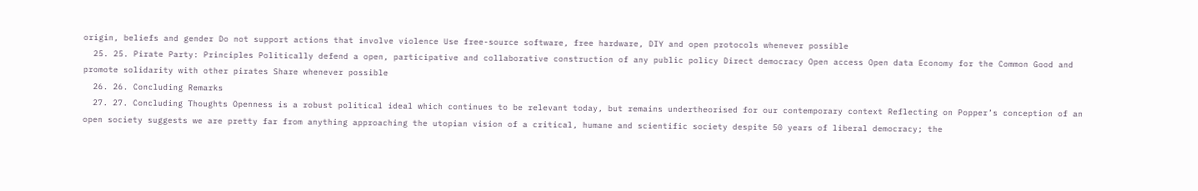origin, beliefs and gender Do not support actions that involve violence Use free-source software, free hardware, DIY and open protocols whenever possible
  25. 25. Pirate Party: Principles Politically defend a open, participative and collaborative construction of any public policy Direct democracy Open access Open data Economy for the Common Good and promote solidarity with other pirates Share whenever possible
  26. 26. Concluding Remarks
  27. 27. Concluding Thoughts Openness is a robust political ideal which continues to be relevant today, but remains undertheorised for our contemporary context Reflecting on Popper’s conception of an open society suggests we are pretty far from anything approaching the utopian vision of a critical, humane and scientific society despite 50 years of liberal democracy; the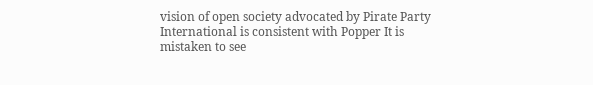vision of open society advocated by Pirate Party International is consistent with Popper It is mistaken to see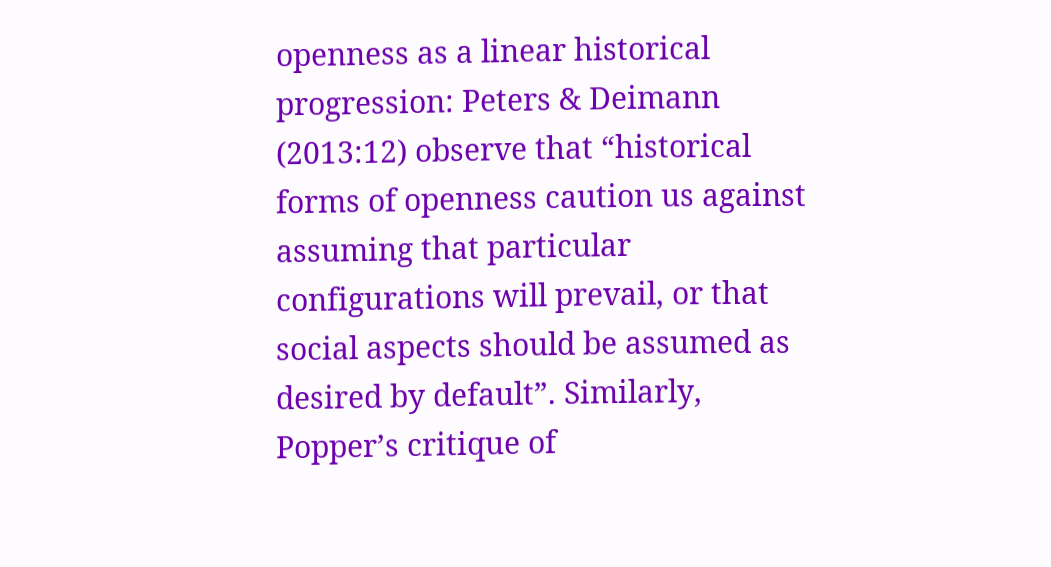openness as a linear historical progression: Peters & Deimann (2013:12) observe that “historical forms of openness caution us against assuming that particular configurations will prevail, or that social aspects should be assumed as desired by default”. Similarly, Popper’s critique of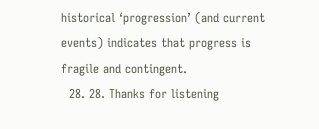historical ‘progression’ (and current events) indicates that progress is fragile and contingent.
  28. 28. Thanks for listening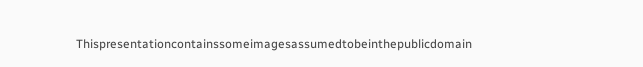Thispresentationcontainssomeimagesassumedtobeinthepublicdomain